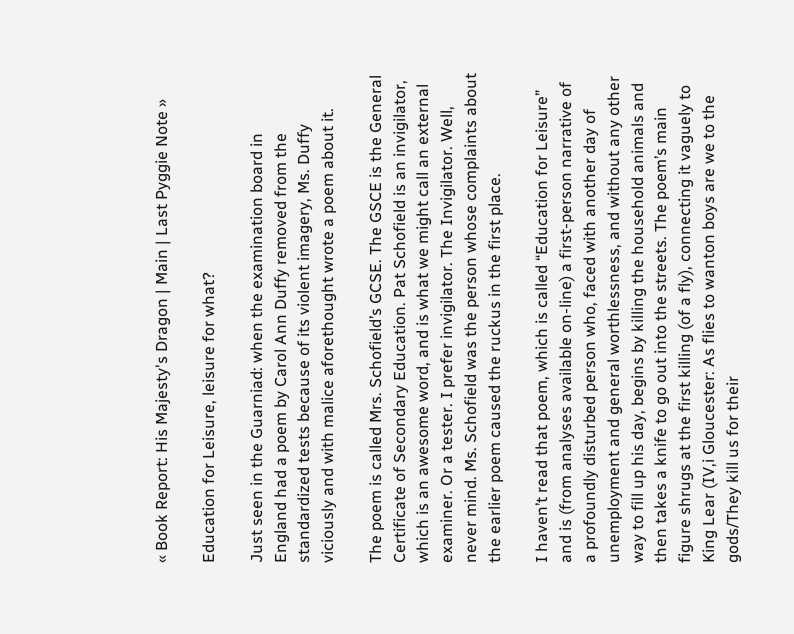« Book Report: His Majesty's Dragon | Main | Last Pyggie Note »

Education for Leisure, leisure for what?

Just seen in the Guarniad: when the examination board in England had a poem by Carol Ann Duffy removed from the standardized tests because of its violent imagery, Ms. Duffy viciously and with malice aforethought wrote a poem about it.

The poem is called Mrs. Schofield’s GCSE. The GSCE is the General Certificate of Secondary Education. Pat Schofield is an invigilator, which is an awesome word, and is what we might call an external examiner. Or a tester. I prefer invigilator. The Invigilator. Well, never mind. Ms. Schofield was the person whose complaints about the earlier poem caused the ruckus in the first place.

I haven’t read that poem, which is called “Education for Leisure” and is (from analyses available on-line) a first-person narrative of a profoundly disturbed person who, faced with another day of unemployment and general worthlessness, and without any other way to fill up his day, begins by killing the household animals and then takes a knife to go out into the streets. The poem’s main figure shrugs at the first killing (of a fly), connecting it vaguely to King Lear (IV,i Gloucester: As flies to wanton boys are we to the gods/They kill us for their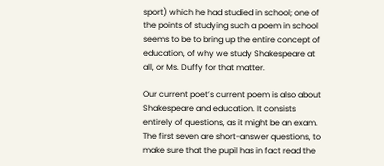sport) which he had studied in school; one of the points of studying such a poem in school seems to be to bring up the entire concept of education, of why we study Shakespeare at all, or Ms. Duffy for that matter.

Our current poet’s current poem is also about Shakespeare and education. It consists entirely of questions, as it might be an exam. The first seven are short-answer questions, to make sure that the pupil has in fact read the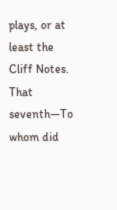plays, or at least the Cliff Notes. That seventh—To whom did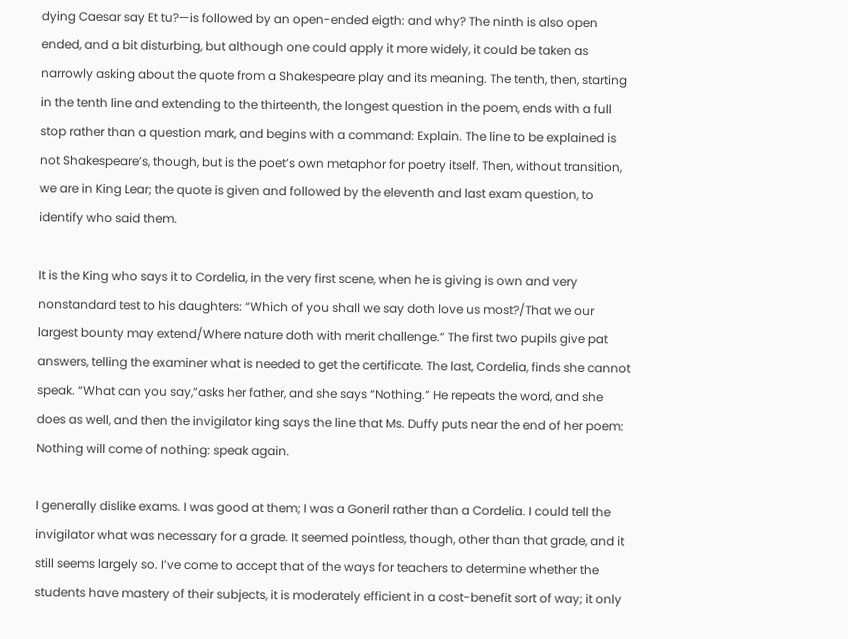dying Caesar say Et tu?—is followed by an open-ended eigth: and why? The ninth is also open ended, and a bit disturbing, but although one could apply it more widely, it could be taken as narrowly asking about the quote from a Shakespeare play and its meaning. The tenth, then, starting in the tenth line and extending to the thirteenth, the longest question in the poem, ends with a full stop rather than a question mark, and begins with a command: Explain. The line to be explained is not Shakespeare’s, though, but is the poet’s own metaphor for poetry itself. Then, without transition, we are in King Lear; the quote is given and followed by the eleventh and last exam question, to identify who said them.

It is the King who says it to Cordelia, in the very first scene, when he is giving is own and very nonstandard test to his daughters: “Which of you shall we say doth love us most?/That we our largest bounty may extend/Where nature doth with merit challenge.” The first two pupils give pat answers, telling the examiner what is needed to get the certificate. The last, Cordelia, finds she cannot speak. “What can you say,”asks her father, and she says “Nothing.” He repeats the word, and she does as well, and then the invigilator king says the line that Ms. Duffy puts near the end of her poem: Nothing will come of nothing: speak again.

I generally dislike exams. I was good at them; I was a Goneril rather than a Cordelia. I could tell the invigilator what was necessary for a grade. It seemed pointless, though, other than that grade, and it still seems largely so. I’ve come to accept that of the ways for teachers to determine whether the students have mastery of their subjects, it is moderately efficient in a cost-benefit sort of way; it only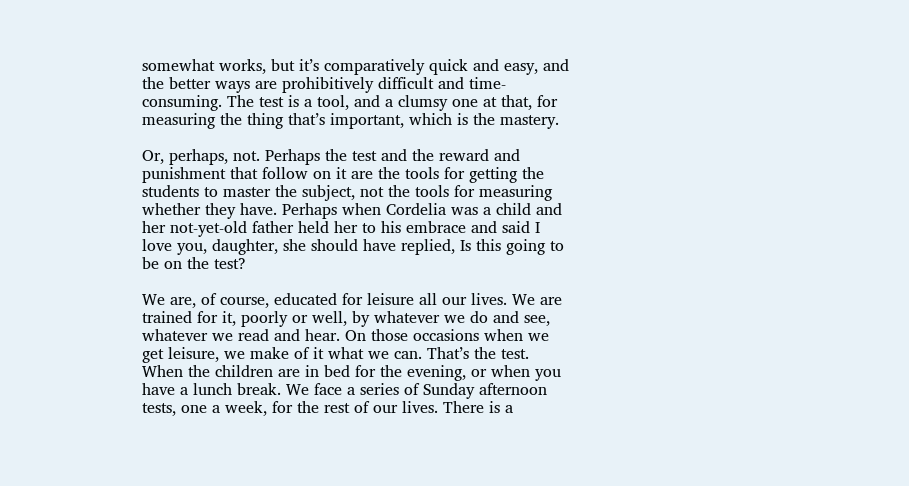somewhat works, but it’s comparatively quick and easy, and the better ways are prohibitively difficult and time-consuming. The test is a tool, and a clumsy one at that, for measuring the thing that’s important, which is the mastery.

Or, perhaps, not. Perhaps the test and the reward and punishment that follow on it are the tools for getting the students to master the subject, not the tools for measuring whether they have. Perhaps when Cordelia was a child and her not-yet-old father held her to his embrace and said I love you, daughter, she should have replied, Is this going to be on the test?

We are, of course, educated for leisure all our lives. We are trained for it, poorly or well, by whatever we do and see, whatever we read and hear. On those occasions when we get leisure, we make of it what we can. That’s the test. When the children are in bed for the evening, or when you have a lunch break. We face a series of Sunday afternoon tests, one a week, for the rest of our lives. There is a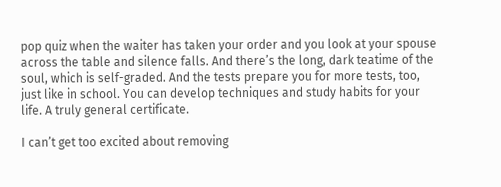pop quiz when the waiter has taken your order and you look at your spouse across the table and silence falls. And there’s the long, dark teatime of the soul, which is self-graded. And the tests prepare you for more tests, too, just like in school. You can develop techniques and study habits for your life. A truly general certificate.

I can’t get too excited about removing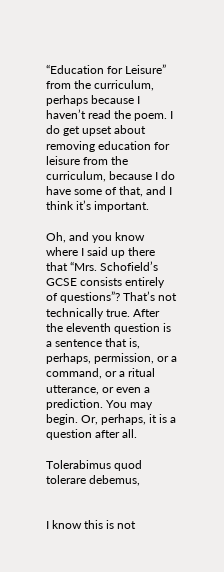“Education for Leisure” from the curriculum, perhaps because I haven’t read the poem. I do get upset about removing education for leisure from the curriculum, because I do have some of that, and I think it’s important.

Oh, and you know where I said up there that “Mrs. Schofield’s GCSE consists entirely of questions”? That’s not technically true. After the eleventh question is a sentence that is, perhaps, permission, or a command, or a ritual utterance, or even a prediction. You may begin. Or, perhaps, it is a question after all.

Tolerabimus quod tolerare debemus,


I know this is not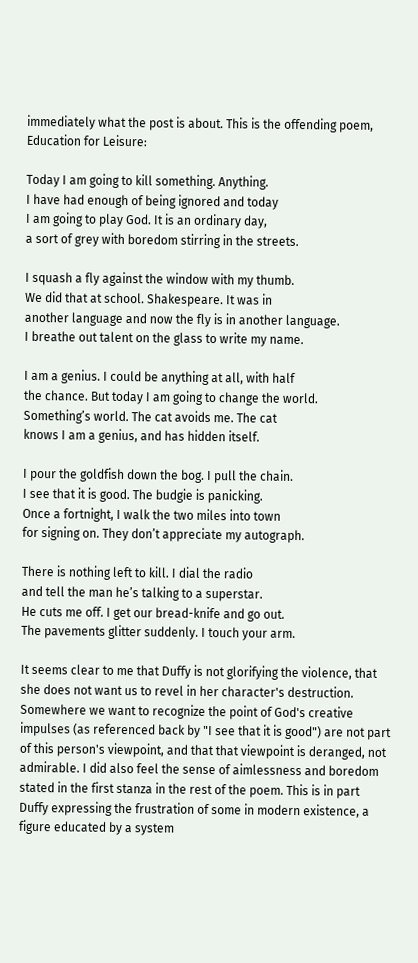immediately what the post is about. This is the offending poem, Education for Leisure:

Today I am going to kill something. Anything.
I have had enough of being ignored and today
I am going to play God. It is an ordinary day,
a sort of grey with boredom stirring in the streets.

I squash a fly against the window with my thumb.
We did that at school. Shakespeare. It was in
another language and now the fly is in another language.
I breathe out talent on the glass to write my name.

I am a genius. I could be anything at all, with half
the chance. But today I am going to change the world.
Something’s world. The cat avoids me. The cat
knows I am a genius, and has hidden itself.

I pour the goldfish down the bog. I pull the chain.
I see that it is good. The budgie is panicking.
Once a fortnight, I walk the two miles into town
for signing on. They don’t appreciate my autograph.

There is nothing left to kill. I dial the radio
and tell the man he’s talking to a superstar.
He cuts me off. I get our bread-knife and go out.
The pavements glitter suddenly. I touch your arm.

It seems clear to me that Duffy is not glorifying the violence, that she does not want us to revel in her character's destruction. Somewhere we want to recognize the point of God's creative impulses (as referenced back by "I see that it is good") are not part of this person's viewpoint, and that that viewpoint is deranged, not admirable. I did also feel the sense of aimlessness and boredom stated in the first stanza in the rest of the poem. This is in part Duffy expressing the frustration of some in modern existence, a figure educated by a system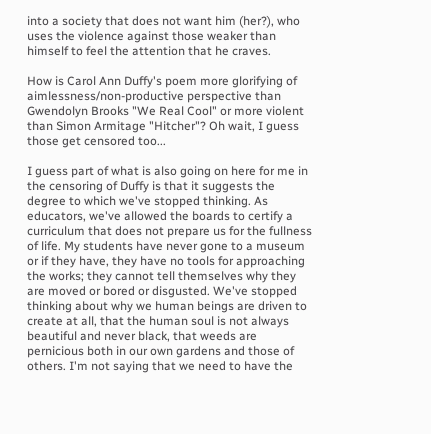into a society that does not want him (her?), who uses the violence against those weaker than himself to feel the attention that he craves.

How is Carol Ann Duffy's poem more glorifying of aimlessness/non-productive perspective than Gwendolyn Brooks "We Real Cool" or more violent than Simon Armitage "Hitcher"? Oh wait, I guess those get censored too...

I guess part of what is also going on here for me in the censoring of Duffy is that it suggests the degree to which we've stopped thinking. As educators, we've allowed the boards to certify a curriculum that does not prepare us for the fullness of life. My students have never gone to a museum or if they have, they have no tools for approaching the works; they cannot tell themselves why they are moved or bored or disgusted. We've stopped thinking about why we human beings are driven to create at all, that the human soul is not always beautiful and never black, that weeds are pernicious both in our own gardens and those of others. I'm not saying that we need to have the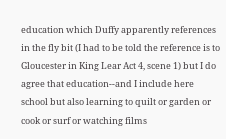education which Duffy apparently references in the fly bit (I had to be told the reference is to Gloucester in King Lear Act 4, scene 1) but I do agree that education--and I include here school but also learning to quilt or garden or cook or surf or watching films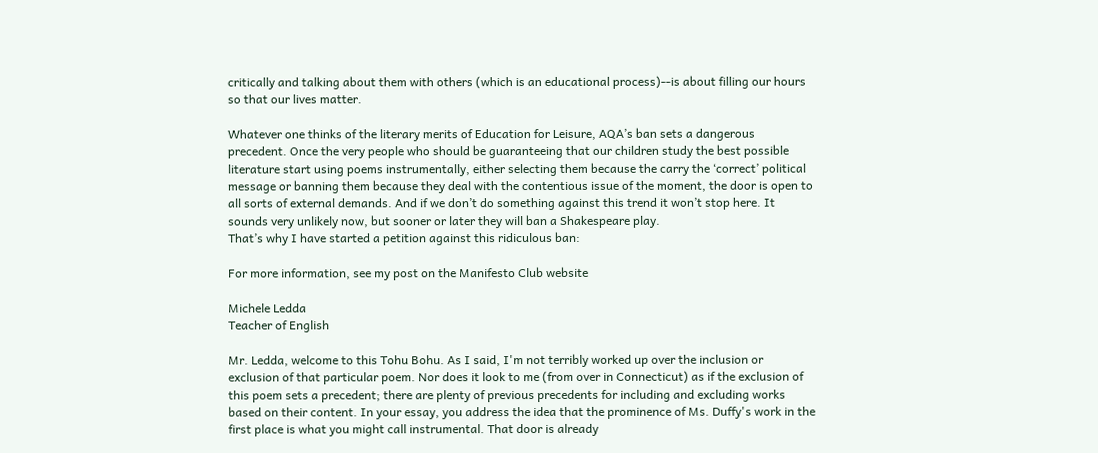critically and talking about them with others (which is an educational process)--is about filling our hours so that our lives matter.

Whatever one thinks of the literary merits of Education for Leisure, AQA’s ban sets a dangerous precedent. Once the very people who should be guaranteeing that our children study the best possible literature start using poems instrumentally, either selecting them because the carry the ‘correct’ political message or banning them because they deal with the contentious issue of the moment, the door is open to all sorts of external demands. And if we don’t do something against this trend it won’t stop here. It sounds very unlikely now, but sooner or later they will ban a Shakespeare play.
That’s why I have started a petition against this ridiculous ban:

For more information, see my post on the Manifesto Club website

Michele Ledda
Teacher of English

Mr. Ledda, welcome to this Tohu Bohu. As I said, I'm not terribly worked up over the inclusion or exclusion of that particular poem. Nor does it look to me (from over in Connecticut) as if the exclusion of this poem sets a precedent; there are plenty of previous precedents for including and excluding works based on their content. In your essay, you address the idea that the prominence of Ms. Duffy's work in the first place is what you might call instrumental. That door is already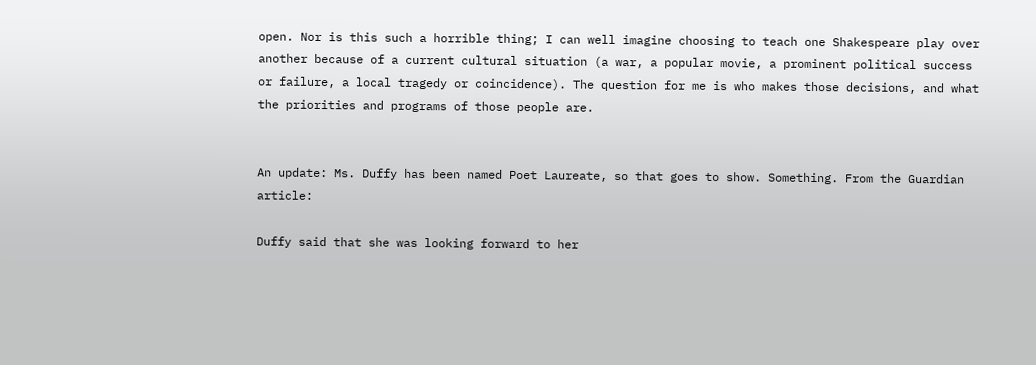open. Nor is this such a horrible thing; I can well imagine choosing to teach one Shakespeare play over another because of a current cultural situation (a war, a popular movie, a prominent political success or failure, a local tragedy or coincidence). The question for me is who makes those decisions, and what the priorities and programs of those people are.


An update: Ms. Duffy has been named Poet Laureate, so that goes to show. Something. From the Guardian article:

Duffy said that she was looking forward to her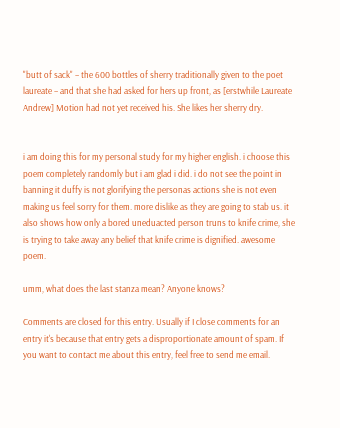"butt of sack" – the 600 bottles of sherry traditionally given to the poet laureate – and that she had asked for hers up front, as [erstwhile Laureate Andrew] Motion had not yet received his. She likes her sherry dry.


i am doing this for my personal study for my higher english. i choose this poem completely randomly but i am glad i did. i do not see the point in banning it duffy is not glorifying the personas actions she is not even making us feel sorry for them. more dislike as they are going to stab us. it also shows how only a bored uneduacted person truns to knife crime, she is trying to take away any belief that knife crime is dignified. awesome poem.

umm, what does the last stanza mean? Anyone knows?

Comments are closed for this entry. Usually if I close comments for an entry it's because that entry gets a disproportionate amount of spam. If you want to contact me about this entry, feel free to send me email.